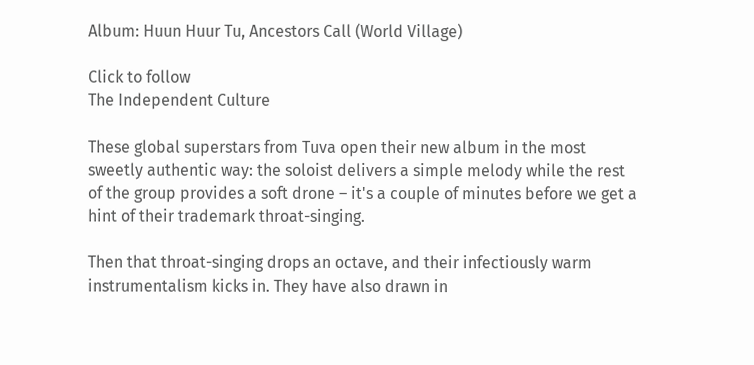Album: Huun Huur Tu, Ancestors Call (World Village)

Click to follow
The Independent Culture

These global superstars from Tuva open their new album in the most sweetly authentic way: the soloist delivers a simple melody while the rest of the group provides a soft drone – it's a couple of minutes before we get a hint of their trademark throat-singing.

Then that throat-singing drops an octave, and their infectiously warm instrumentalism kicks in. They have also drawn in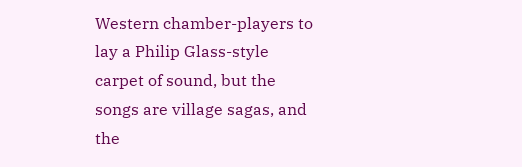Western chamber-players to lay a Philip Glass-style carpet of sound, but the songs are village sagas, and the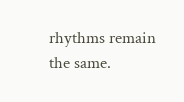rhythms remain the same.